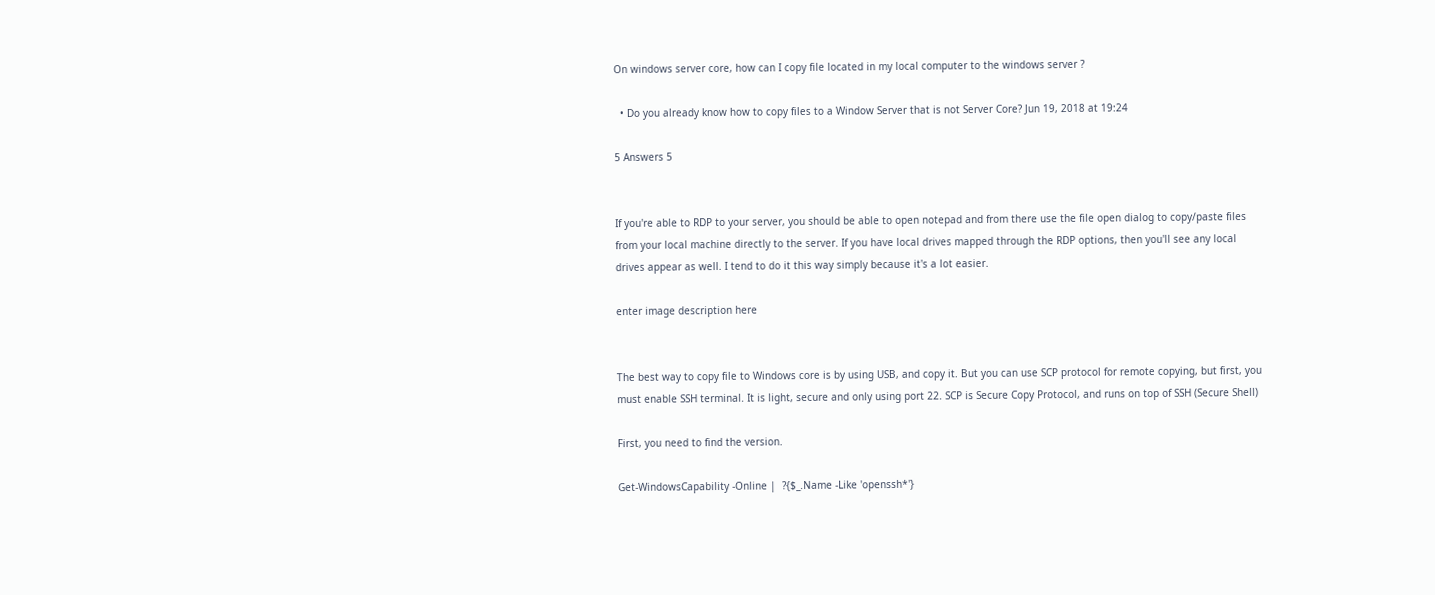On windows server core, how can I copy file located in my local computer to the windows server ?

  • Do you already know how to copy files to a Window Server that is not Server Core? Jun 19, 2018 at 19:24

5 Answers 5


If you're able to RDP to your server, you should be able to open notepad and from there use the file open dialog to copy/paste files from your local machine directly to the server. If you have local drives mapped through the RDP options, then you'll see any local drives appear as well. I tend to do it this way simply because it's a lot easier.

enter image description here


The best way to copy file to Windows core is by using USB, and copy it. But you can use SCP protocol for remote copying, but first, you must enable SSH terminal. It is light, secure and only using port 22. SCP is Secure Copy Protocol, and runs on top of SSH (Secure Shell)

First, you need to find the version.

Get-WindowsCapability -Online |  ?{$_.Name -Like 'openssh*'}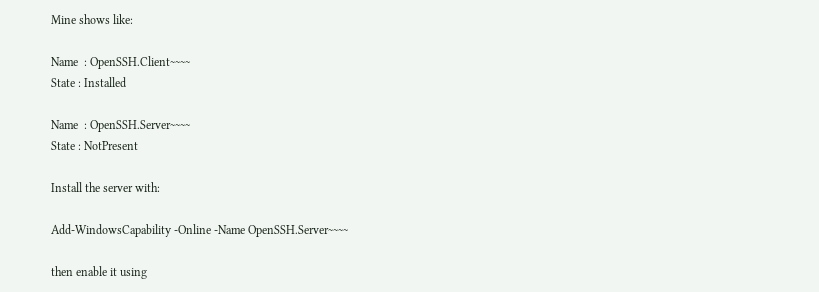Mine shows like:

Name  : OpenSSH.Client~~~~
State : Installed

Name  : OpenSSH.Server~~~~
State : NotPresent

Install the server with:

Add-WindowsCapability -Online -Name OpenSSH.Server~~~~

then enable it using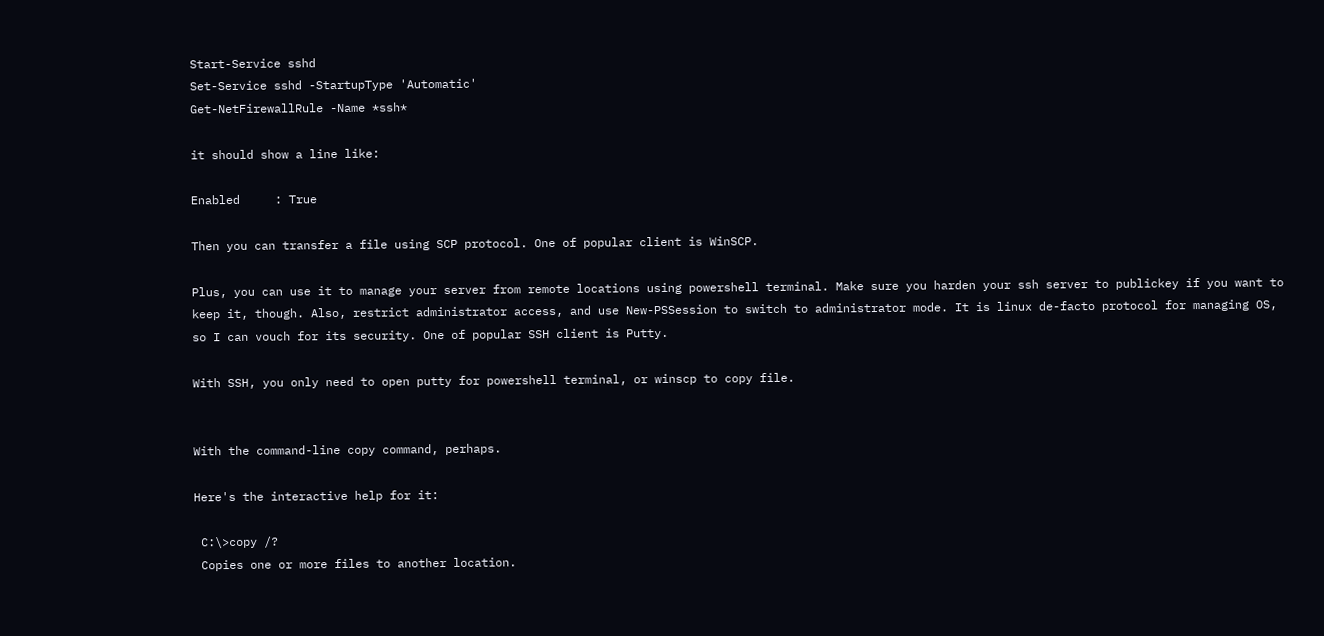Start-Service sshd
Set-Service sshd -StartupType 'Automatic'
Get-NetFirewallRule -Name *ssh*

it should show a line like:

Enabled     : True

Then you can transfer a file using SCP protocol. One of popular client is WinSCP.

Plus, you can use it to manage your server from remote locations using powershell terminal. Make sure you harden your ssh server to publickey if you want to keep it, though. Also, restrict administrator access, and use New-PSSession to switch to administrator mode. It is linux de-facto protocol for managing OS, so I can vouch for its security. One of popular SSH client is Putty.

With SSH, you only need to open putty for powershell terminal, or winscp to copy file.


With the command-line copy command, perhaps.

Here's the interactive help for it:

 C:\>copy /?
 Copies one or more files to another location.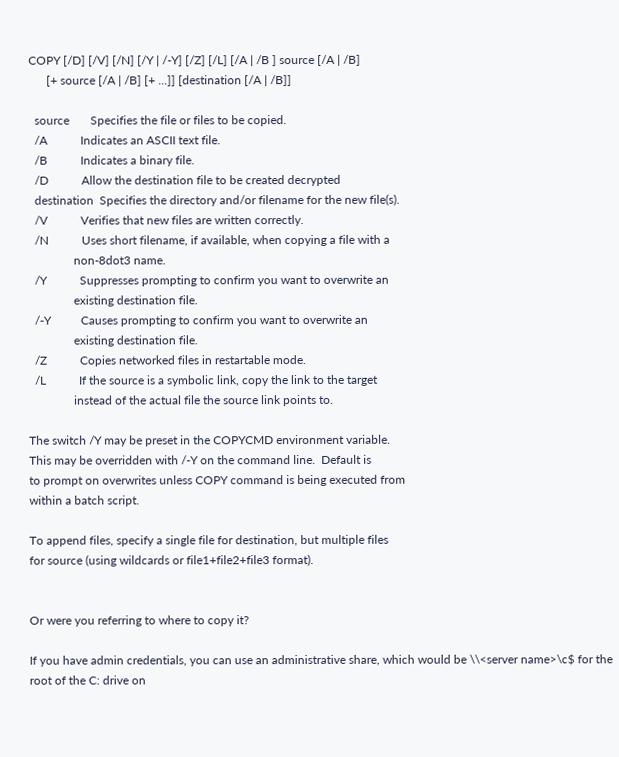COPY [/D] [/V] [/N] [/Y | /-Y] [/Z] [/L] [/A | /B ] source [/A | /B]
      [+ source [/A | /B] [+ ...]] [destination [/A | /B]]

  source       Specifies the file or files to be copied.
  /A           Indicates an ASCII text file.
  /B           Indicates a binary file.
  /D           Allow the destination file to be created decrypted
  destination  Specifies the directory and/or filename for the new file(s).
  /V           Verifies that new files are written correctly.
  /N           Uses short filename, if available, when copying a file with a
               non-8dot3 name.
  /Y           Suppresses prompting to confirm you want to overwrite an
               existing destination file.
  /-Y          Causes prompting to confirm you want to overwrite an
               existing destination file.
  /Z           Copies networked files in restartable mode.
  /L           If the source is a symbolic link, copy the link to the target
               instead of the actual file the source link points to.

The switch /Y may be preset in the COPYCMD environment variable.
This may be overridden with /-Y on the command line.  Default is
to prompt on overwrites unless COPY command is being executed from
within a batch script.

To append files, specify a single file for destination, but multiple files
for source (using wildcards or file1+file2+file3 format).


Or were you referring to where to copy it?

If you have admin credentials, you can use an administrative share, which would be \\<server name>\c$ for the root of the C: drive on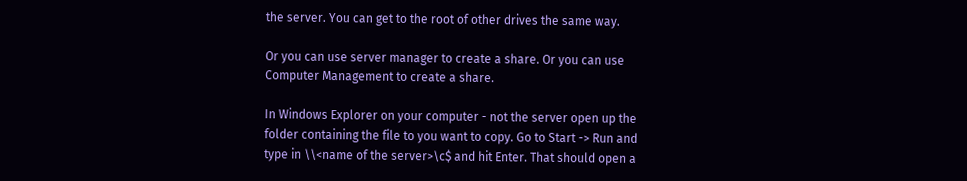the server. You can get to the root of other drives the same way.

Or you can use server manager to create a share. Or you can use Computer Management to create a share.

In Windows Explorer on your computer - not the server open up the folder containing the file to you want to copy. Go to Start -> Run and type in \\<name of the server>\c$ and hit Enter. That should open a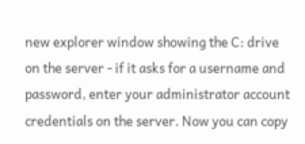new explorer window showing the C: drive on the server - if it asks for a username and password, enter your administrator account credentials on the server. Now you can copy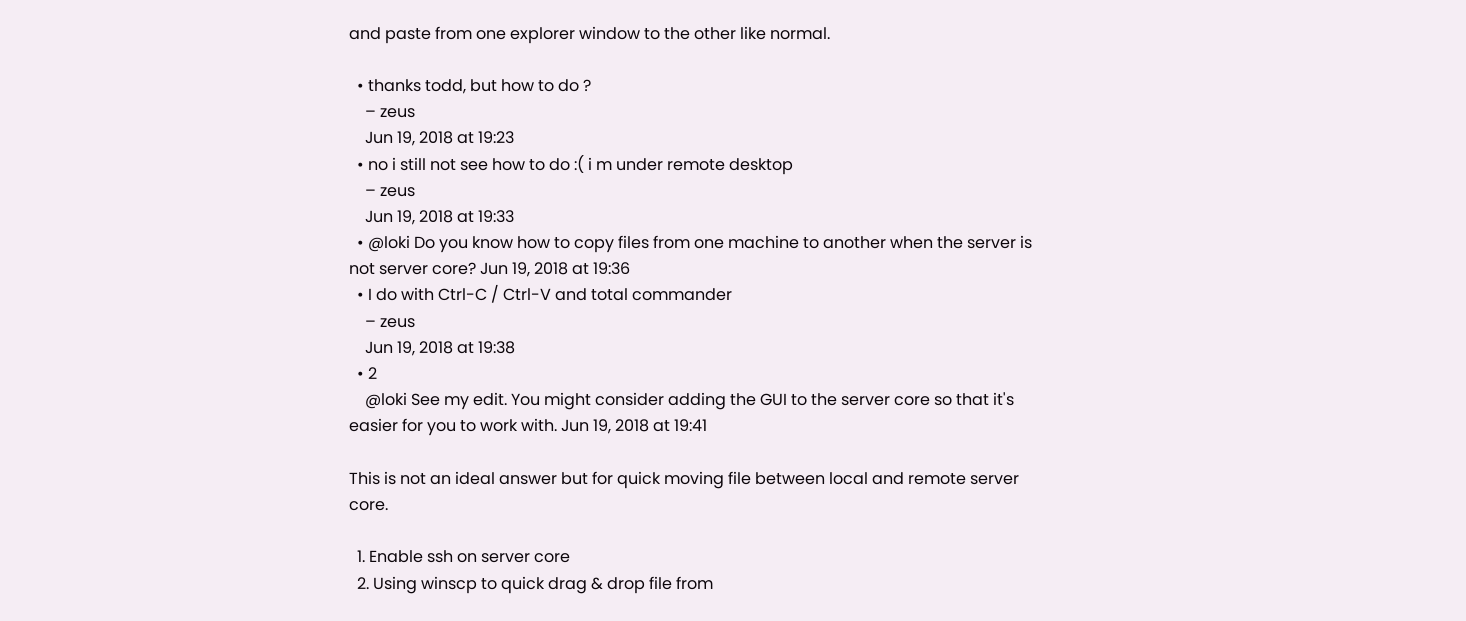and paste from one explorer window to the other like normal.

  • thanks todd, but how to do ?
    – zeus
    Jun 19, 2018 at 19:23
  • no i still not see how to do :( i m under remote desktop
    – zeus
    Jun 19, 2018 at 19:33
  • @loki Do you know how to copy files from one machine to another when the server is not server core? Jun 19, 2018 at 19:36
  • I do with Ctrl-C / Ctrl-V and total commander
    – zeus
    Jun 19, 2018 at 19:38
  • 2
    @loki See my edit. You might consider adding the GUI to the server core so that it's easier for you to work with. Jun 19, 2018 at 19:41

This is not an ideal answer but for quick moving file between local and remote server core.

  1. Enable ssh on server core
  2. Using winscp to quick drag & drop file from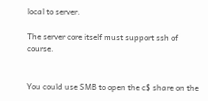local to server.

The server core itself must support ssh of course.


You could use SMB to open the c$ share on the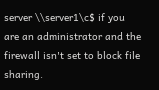server \\server1\c$ if you are an administrator and the firewall isn't set to block file sharing.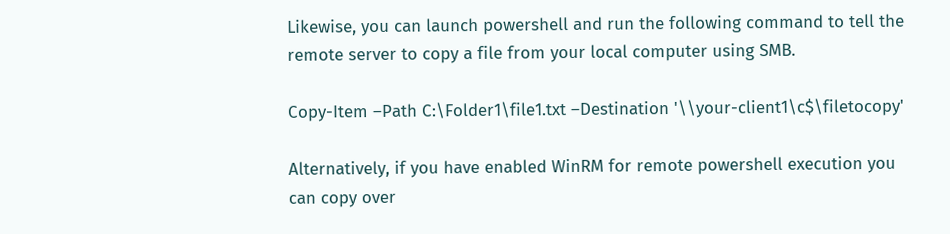Likewise, you can launch powershell and run the following command to tell the remote server to copy a file from your local computer using SMB.

Copy-Item –Path C:\Folder1\file1.txt –Destination '\\your-client1\c$\filetocopy'

Alternatively, if you have enabled WinRM for remote powershell execution you can copy over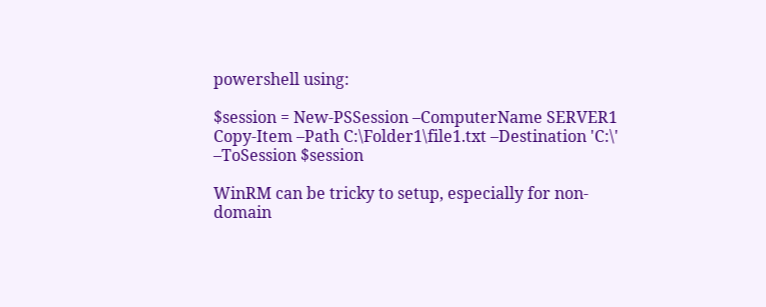powershell using:

$session = New-PSSession –ComputerName SERVER1
Copy-Item –Path C:\Folder1\file1.txt –Destination 'C:\' –ToSession $session

WinRM can be tricky to setup, especially for non-domain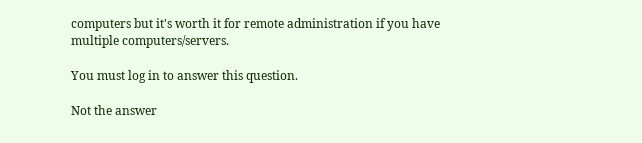computers but it's worth it for remote administration if you have multiple computers/servers.

You must log in to answer this question.

Not the answer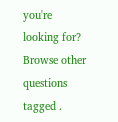you're looking for? Browse other questions tagged .